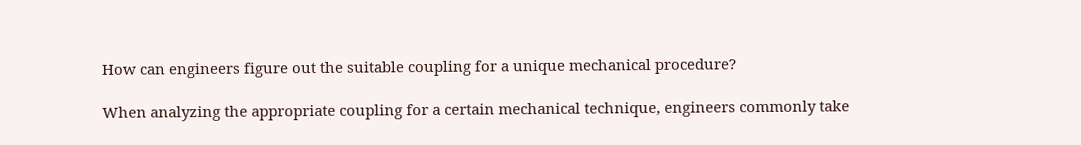How can engineers figure out the suitable coupling for a unique mechanical procedure?

When analyzing the appropriate coupling for a certain mechanical technique, engineers commonly take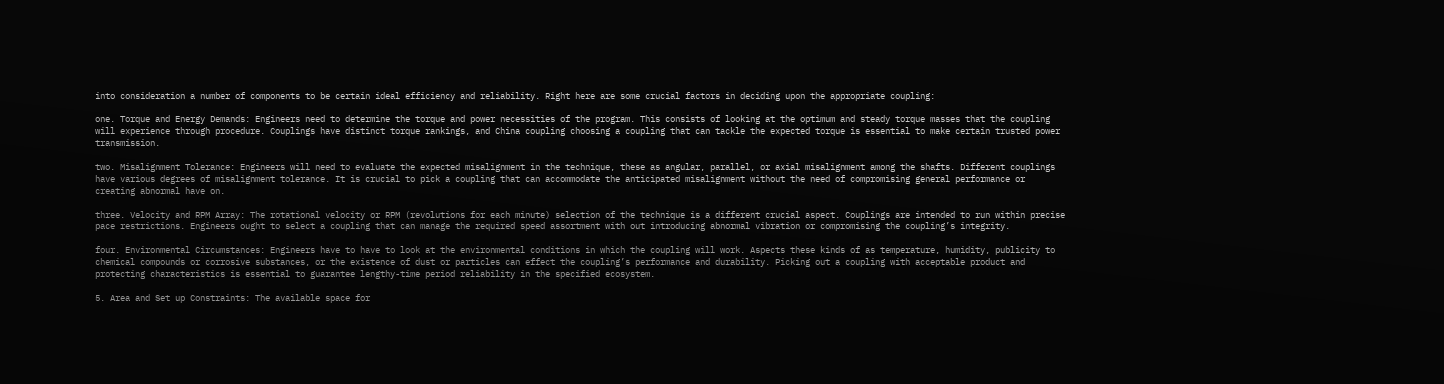into consideration a number of components to be certain ideal efficiency and reliability. Right here are some crucial factors in deciding upon the appropriate coupling:

one. Torque and Energy Demands: Engineers need to determine the torque and power necessities of the program. This consists of looking at the optimum and steady torque masses that the coupling will experience through procedure. Couplings have distinct torque rankings, and China coupling choosing a coupling that can tackle the expected torque is essential to make certain trusted power transmission.

two. Misalignment Tolerance: Engineers will need to evaluate the expected misalignment in the technique, these as angular, parallel, or axial misalignment among the shafts. Different couplings have various degrees of misalignment tolerance. It is crucial to pick a coupling that can accommodate the anticipated misalignment without the need of compromising general performance or creating abnormal have on.

three. Velocity and RPM Array: The rotational velocity or RPM (revolutions for each minute) selection of the technique is a different crucial aspect. Couplings are intended to run within precise pace restrictions. Engineers ought to select a coupling that can manage the required speed assortment with out introducing abnormal vibration or compromising the coupling’s integrity.

four. Environmental Circumstances: Engineers have to have to look at the environmental conditions in which the coupling will work. Aspects these kinds of as temperature, humidity, publicity to chemical compounds or corrosive substances, or the existence of dust or particles can effect the coupling’s performance and durability. Picking out a coupling with acceptable product and protecting characteristics is essential to guarantee lengthy-time period reliability in the specified ecosystem.

5. Area and Set up Constraints: The available space for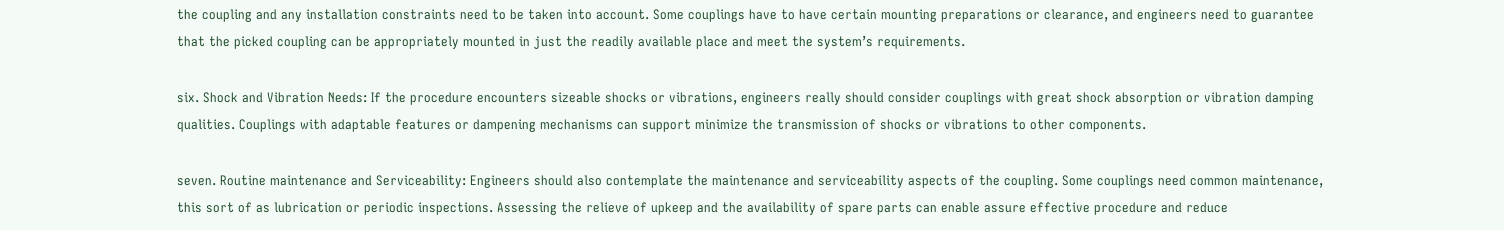the coupling and any installation constraints need to be taken into account. Some couplings have to have certain mounting preparations or clearance, and engineers need to guarantee that the picked coupling can be appropriately mounted in just the readily available place and meet the system’s requirements.

six. Shock and Vibration Needs: If the procedure encounters sizeable shocks or vibrations, engineers really should consider couplings with great shock absorption or vibration damping qualities. Couplings with adaptable features or dampening mechanisms can support minimize the transmission of shocks or vibrations to other components.

seven. Routine maintenance and Serviceability: Engineers should also contemplate the maintenance and serviceability aspects of the coupling. Some couplings need common maintenance, this sort of as lubrication or periodic inspections. Assessing the relieve of upkeep and the availability of spare parts can enable assure effective procedure and reduce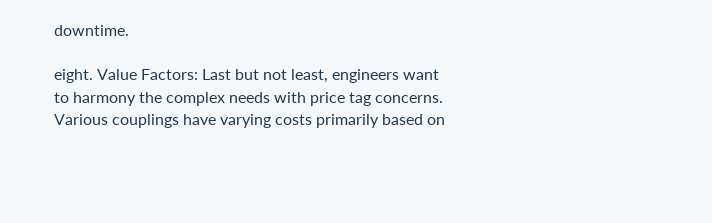downtime.

eight. Value Factors: Last but not least, engineers want to harmony the complex needs with price tag concerns. Various couplings have varying costs primarily based on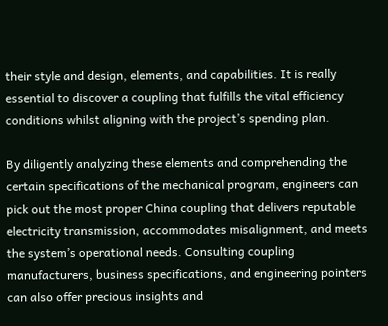their style and design, elements, and capabilities. It is really essential to discover a coupling that fulfills the vital efficiency conditions whilst aligning with the project’s spending plan.

By diligently analyzing these elements and comprehending the certain specifications of the mechanical program, engineers can pick out the most proper China coupling that delivers reputable electricity transmission, accommodates misalignment, and meets the system’s operational needs. Consulting coupling manufacturers, business specifications, and engineering pointers can also offer precious insights and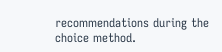recommendations during the choice method.